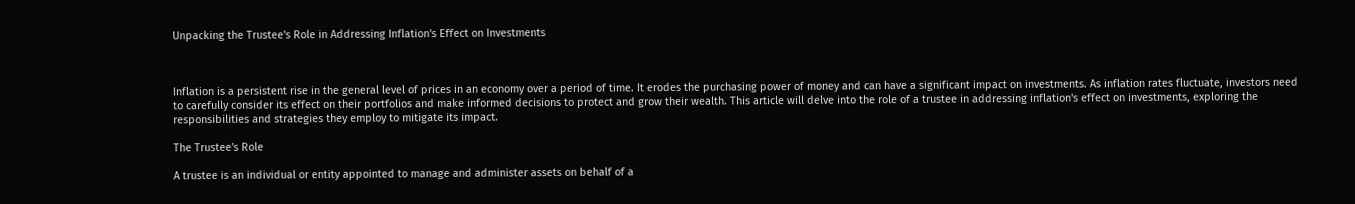Unpacking the Trustee's Role in Addressing Inflation's Effect on Investments



Inflation is a persistent rise in the general level of prices in an economy over a period of time. It erodes the purchasing power of money and can have a significant impact on investments. As inflation rates fluctuate, investors need to carefully consider its effect on their portfolios and make informed decisions to protect and grow their wealth. This article will delve into the role of a trustee in addressing inflation's effect on investments, exploring the responsibilities and strategies they employ to mitigate its impact.

The Trustee's Role

A trustee is an individual or entity appointed to manage and administer assets on behalf of a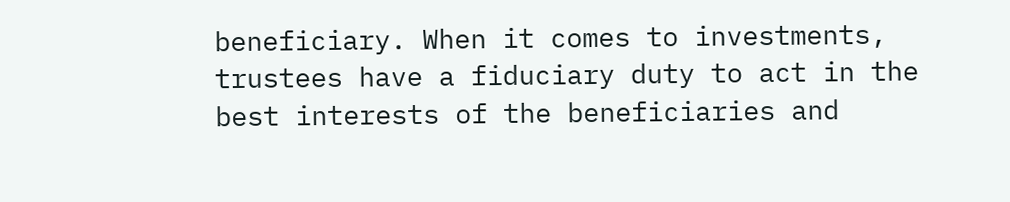beneficiary. When it comes to investments, trustees have a fiduciary duty to act in the best interests of the beneficiaries and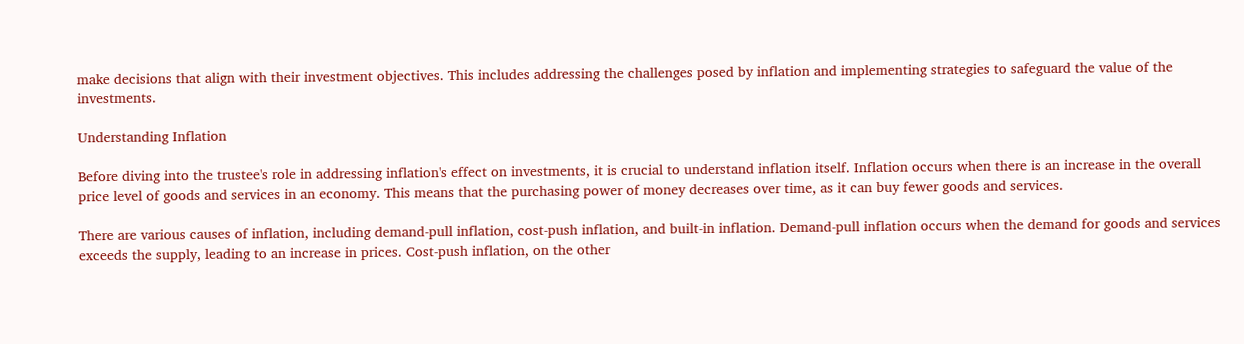make decisions that align with their investment objectives. This includes addressing the challenges posed by inflation and implementing strategies to safeguard the value of the investments.

Understanding Inflation

Before diving into the trustee's role in addressing inflation's effect on investments, it is crucial to understand inflation itself. Inflation occurs when there is an increase in the overall price level of goods and services in an economy. This means that the purchasing power of money decreases over time, as it can buy fewer goods and services.

There are various causes of inflation, including demand-pull inflation, cost-push inflation, and built-in inflation. Demand-pull inflation occurs when the demand for goods and services exceeds the supply, leading to an increase in prices. Cost-push inflation, on the other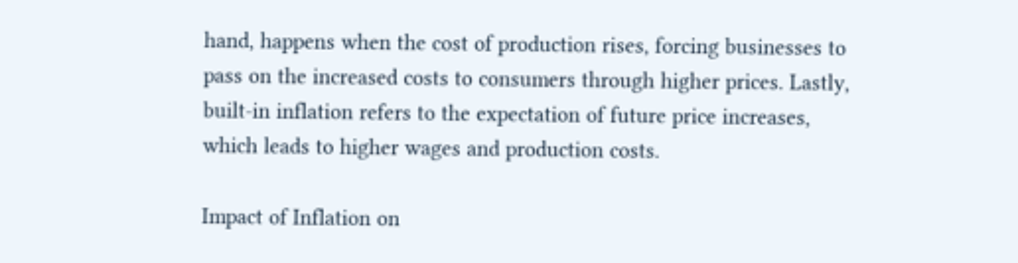hand, happens when the cost of production rises, forcing businesses to pass on the increased costs to consumers through higher prices. Lastly, built-in inflation refers to the expectation of future price increases, which leads to higher wages and production costs.

Impact of Inflation on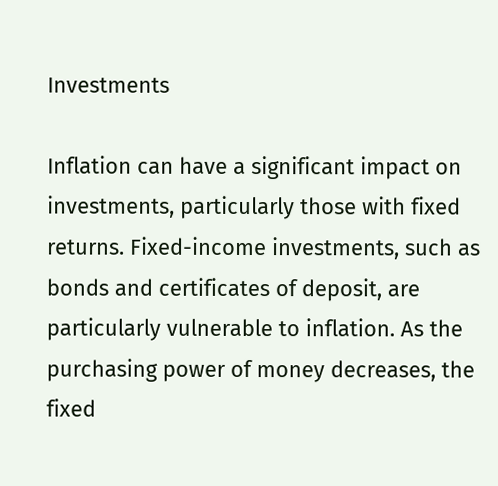Investments

Inflation can have a significant impact on investments, particularly those with fixed returns. Fixed-income investments, such as bonds and certificates of deposit, are particularly vulnerable to inflation. As the purchasing power of money decreases, the fixed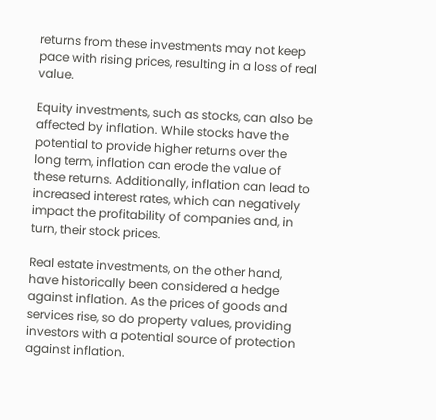returns from these investments may not keep pace with rising prices, resulting in a loss of real value.

Equity investments, such as stocks, can also be affected by inflation. While stocks have the potential to provide higher returns over the long term, inflation can erode the value of these returns. Additionally, inflation can lead to increased interest rates, which can negatively impact the profitability of companies and, in turn, their stock prices.

Real estate investments, on the other hand, have historically been considered a hedge against inflation. As the prices of goods and services rise, so do property values, providing investors with a potential source of protection against inflation.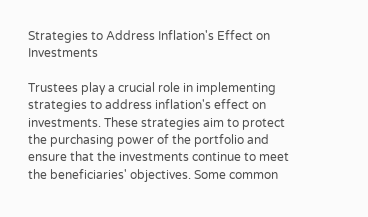Strategies to Address Inflation's Effect on Investments

Trustees play a crucial role in implementing strategies to address inflation's effect on investments. These strategies aim to protect the purchasing power of the portfolio and ensure that the investments continue to meet the beneficiaries' objectives. Some common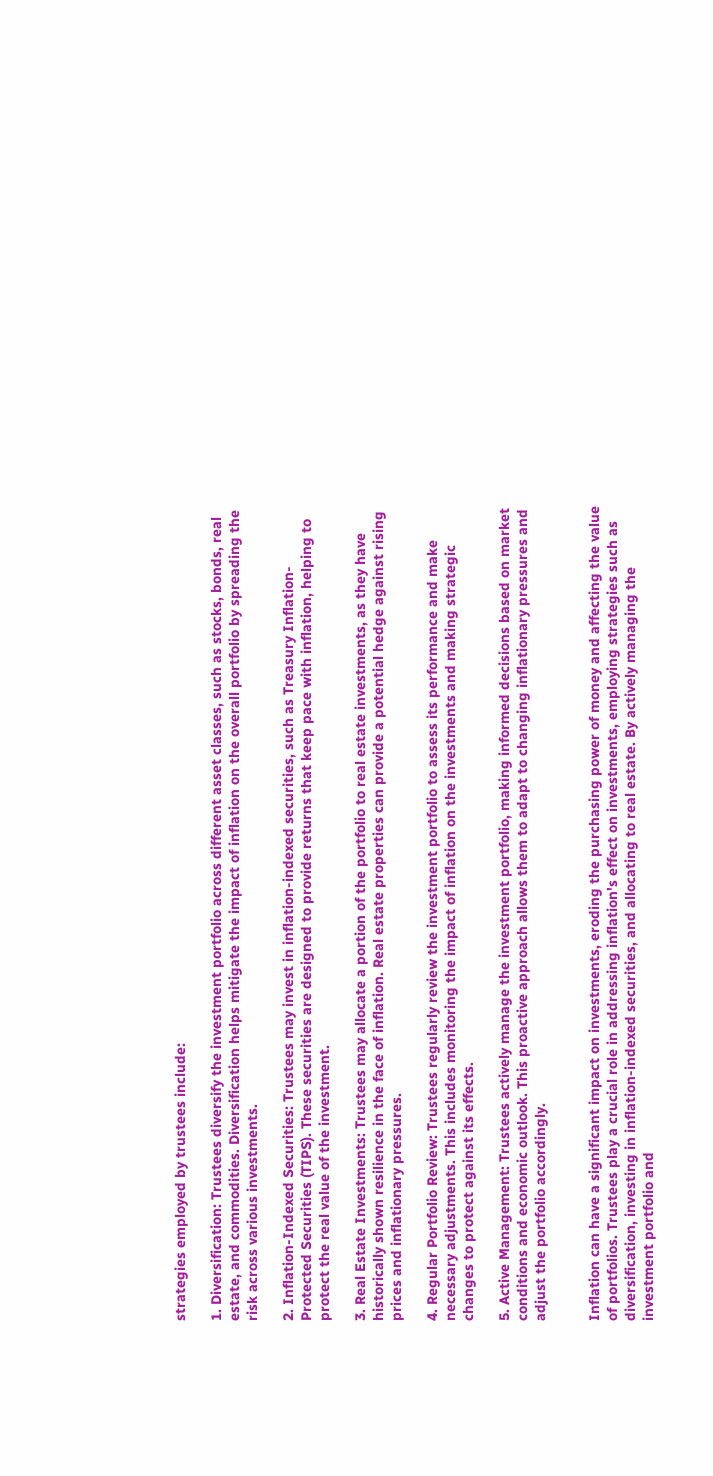strategies employed by trustees include:

1. Diversification: Trustees diversify the investment portfolio across different asset classes, such as stocks, bonds, real estate, and commodities. Diversification helps mitigate the impact of inflation on the overall portfolio by spreading the risk across various investments.

2. Inflation-Indexed Securities: Trustees may invest in inflation-indexed securities, such as Treasury Inflation-Protected Securities (TIPS). These securities are designed to provide returns that keep pace with inflation, helping to protect the real value of the investment.

3. Real Estate Investments: Trustees may allocate a portion of the portfolio to real estate investments, as they have historically shown resilience in the face of inflation. Real estate properties can provide a potential hedge against rising prices and inflationary pressures.

4. Regular Portfolio Review: Trustees regularly review the investment portfolio to assess its performance and make necessary adjustments. This includes monitoring the impact of inflation on the investments and making strategic changes to protect against its effects.

5. Active Management: Trustees actively manage the investment portfolio, making informed decisions based on market conditions and economic outlook. This proactive approach allows them to adapt to changing inflationary pressures and adjust the portfolio accordingly.


Inflation can have a significant impact on investments, eroding the purchasing power of money and affecting the value of portfolios. Trustees play a crucial role in addressing inflation's effect on investments, employing strategies such as diversification, investing in inflation-indexed securities, and allocating to real estate. By actively managing the investment portfolio and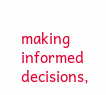making informed decisions,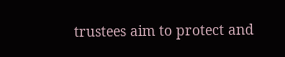trustees aim to protect and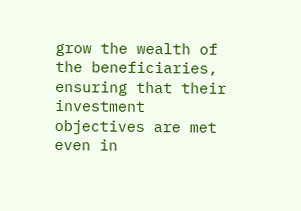grow the wealth of the beneficiaries, ensuring that their investment objectives are met even in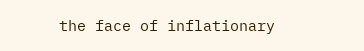the face of inflationary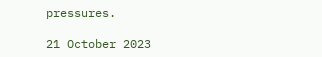pressures.

21 October 2023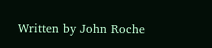Written by John Roche